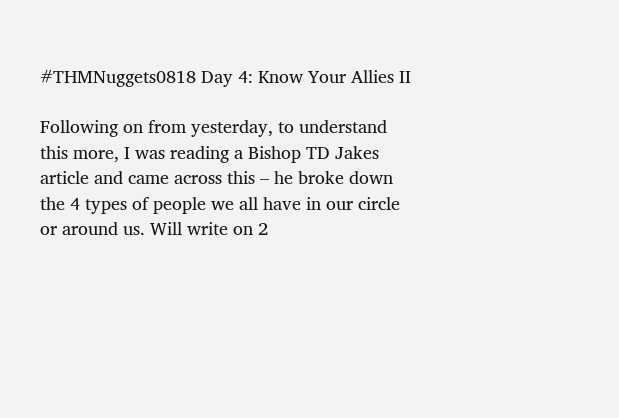#THMNuggets0818 Day 4: Know Your Allies II

Following on from yesterday, to understand this more, I was reading a Bishop TD Jakes article and came across this – he broke down the 4 types of people we all have in our circle or around us. Will write on 2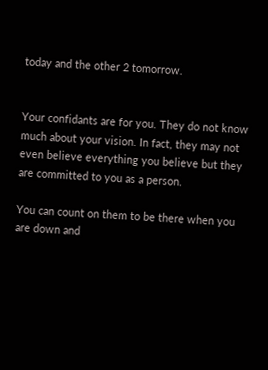today and the other 2 tomorrow.


Your confidants are for you. They do not know much about your vision. In fact, they may not even believe everything you believe but they are committed to you as a person.

You can count on them to be there when you are down and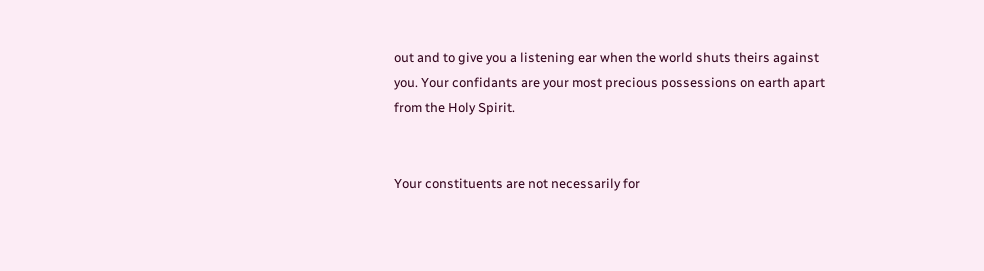out and to give you a listening ear when the world shuts theirs against you. Your confidants are your most precious possessions on earth apart from the Holy Spirit.


Your constituents are not necessarily for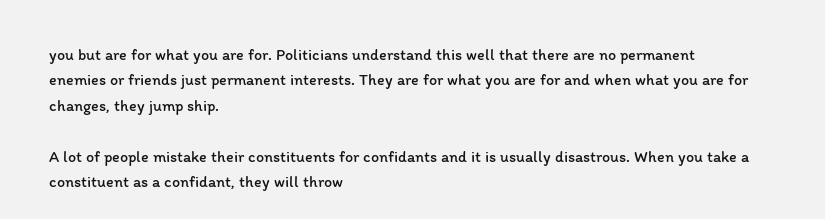you but are for what you are for. Politicians understand this well that there are no permanent enemies or friends just permanent interests. They are for what you are for and when what you are for changes, they jump ship.

A lot of people mistake their constituents for confidants and it is usually disastrous. When you take a constituent as a confidant, they will throw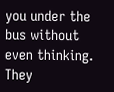you under the bus without even thinking. They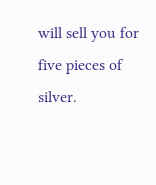will sell you for five pieces of silver.